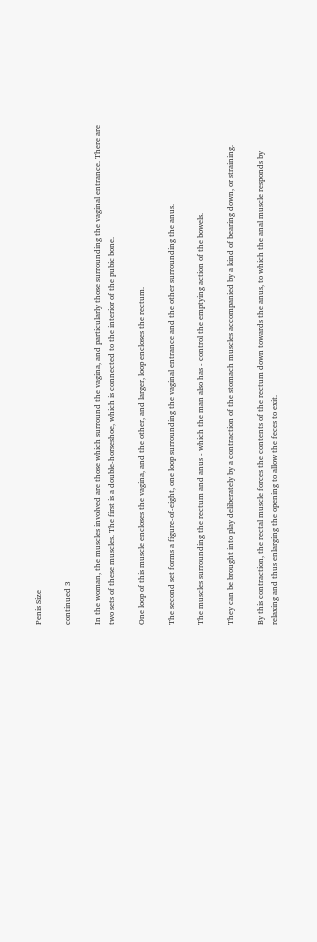Penis Size

continued 3

In the woman, the muscles involved are those which surround the vagina, and particularly those surrounding the vaginal entrance. There are two sets of these muscles. The first is a double-horseshoe, which is connected to the interior of the pubic bone.

One loop of this muscle encloses the vagina, and the other, and larger, loop encloses the rectum.

The second set forms a figure-of-eight, one loop surrounding the vaginal entrance and the other surrounding the anus.

The muscles surrounding the rectum and anus - which the man also has - control the emptying action of the bowels.

They can be brought into play deliberately by a contraction of the stomach muscles accompanied by a kind of bearing down, or straining.

By this contraction, the rectal muscle forces the contents of the rectum down towards the anus, to which the anal muscle responds by relaxing and thus enlarging the opening to allow the feces to exit.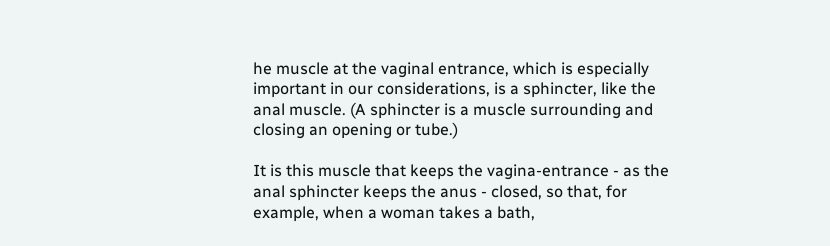he muscle at the vaginal entrance, which is especially important in our considerations, is a sphincter, like the anal muscle. (A sphincter is a muscle surrounding and closing an opening or tube.)

It is this muscle that keeps the vagina-entrance - as the anal sphincter keeps the anus - closed, so that, for example, when a woman takes a bath,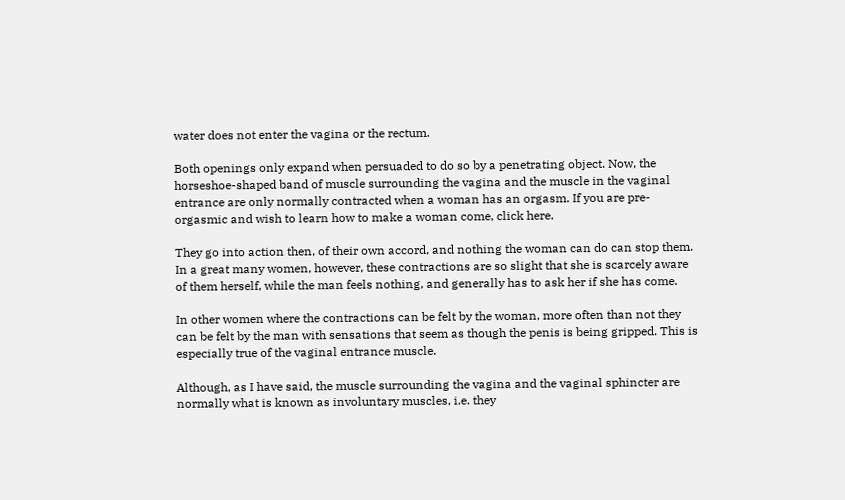water does not enter the vagina or the rectum.

Both openings only expand when persuaded to do so by a penetrating object. Now, the horseshoe-shaped band of muscle surrounding the vagina and the muscle in the vaginal entrance are only normally contracted when a woman has an orgasm. If you are pre-orgasmic and wish to learn how to make a woman come, click here.

They go into action then, of their own accord, and nothing the woman can do can stop them. In a great many women, however, these contractions are so slight that she is scarcely aware of them herself, while the man feels nothing, and generally has to ask her if she has come.

In other women where the contractions can be felt by the woman, more often than not they can be felt by the man with sensations that seem as though the penis is being gripped. This is especially true of the vaginal entrance muscle.

Although, as I have said, the muscle surrounding the vagina and the vaginal sphincter are normally what is known as involuntary muscles, i.e. they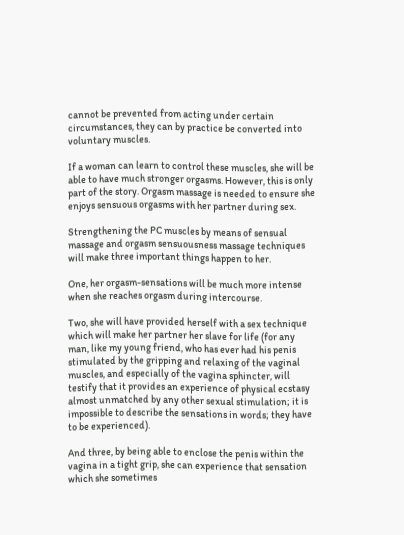cannot be prevented from acting under certain circumstances, they can by practice be converted into voluntary muscles.

If a woman can learn to control these muscles, she will be able to have much stronger orgasms. However, this is only part of the story. Orgasm massage is needed to ensure she enjoys sensuous orgasms with her partner during sex.

Strengthening the PC muscles by means of sensual massage and orgasm sensuousness massage techniques will make three important things happen to her.

One, her orgasm-sensations will be much more intense when she reaches orgasm during intercourse.

Two, she will have provided herself with a sex technique which will make her partner her slave for life (for any man, like my young friend, who has ever had his penis stimulated by the gripping and relaxing of the vaginal muscles, and especially of the vagina sphincter, will testify that it provides an experience of physical ecstasy almost unmatched by any other sexual stimulation; it is impossible to describe the sensations in words; they have to be experienced).

And three, by being able to enclose the penis within the vagina in a tight grip, she can experience that sensation which she sometimes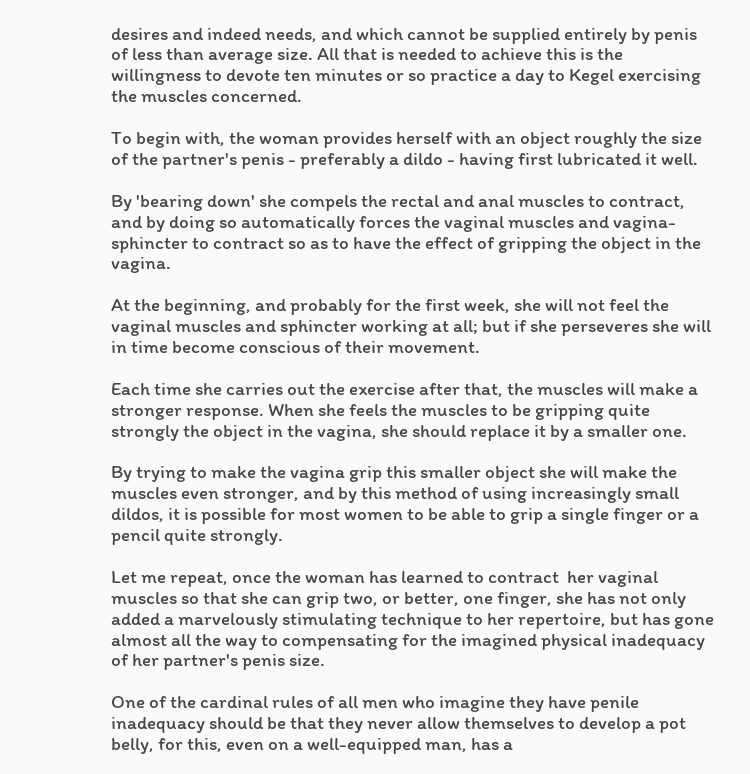desires and indeed needs, and which cannot be supplied entirely by penis of less than average size. All that is needed to achieve this is the willingness to devote ten minutes or so practice a day to Kegel exercising the muscles concerned.

To begin with, the woman provides herself with an object roughly the size of the partner's penis - preferably a dildo - having first lubricated it well.

By 'bearing down' she compels the rectal and anal muscles to contract, and by doing so automatically forces the vaginal muscles and vagina-sphincter to contract so as to have the effect of gripping the object in the vagina.

At the beginning, and probably for the first week, she will not feel the vaginal muscles and sphincter working at all; but if she perseveres she will in time become conscious of their movement.

Each time she carries out the exercise after that, the muscles will make a stronger response. When she feels the muscles to be gripping quite strongly the object in the vagina, she should replace it by a smaller one.

By trying to make the vagina grip this smaller object she will make the muscles even stronger, and by this method of using increasingly small dildos, it is possible for most women to be able to grip a single finger or a pencil quite strongly.

Let me repeat, once the woman has learned to contract  her vaginal muscles so that she can grip two, or better, one finger, she has not only added a marvelously stimulating technique to her repertoire, but has gone almost all the way to compensating for the imagined physical inadequacy of her partner's penis size.

One of the cardinal rules of all men who imagine they have penile inadequacy should be that they never allow themselves to develop a pot belly, for this, even on a well-equipped man, has a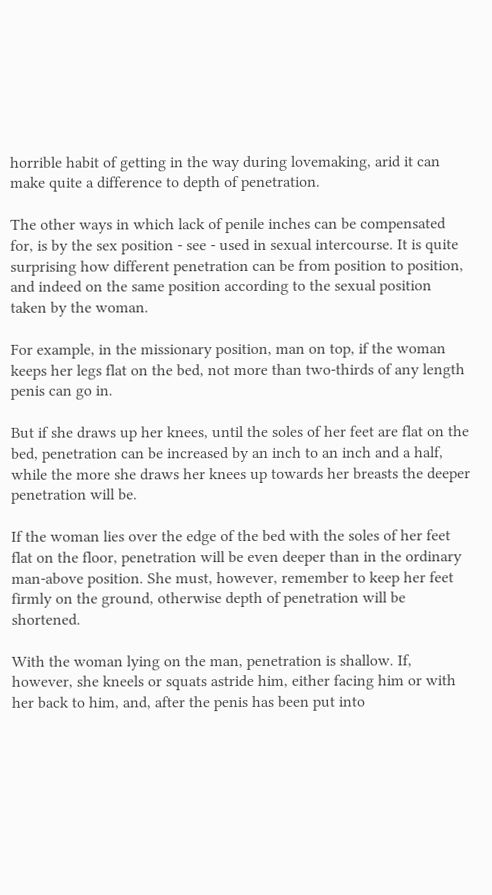horrible habit of getting in the way during lovemaking, arid it can make quite a difference to depth of penetration.

The other ways in which lack of penile inches can be compensated for, is by the sex position - see - used in sexual intercourse. It is quite surprising how different penetration can be from position to position, and indeed on the same position according to the sexual position taken by the woman.

For example, in the missionary position, man on top, if the woman keeps her legs flat on the bed, not more than two-thirds of any length penis can go in.

But if she draws up her knees, until the soles of her feet are flat on the bed, penetration can be increased by an inch to an inch and a half, while the more she draws her knees up towards her breasts the deeper penetration will be.

If the woman lies over the edge of the bed with the soles of her feet flat on the floor, penetration will be even deeper than in the ordinary man-above position. She must, however, remember to keep her feet firmly on the ground, otherwise depth of penetration will be shortened.

With the woman lying on the man, penetration is shallow. If, however, she kneels or squats astride him, either facing him or with her back to him, and, after the penis has been put into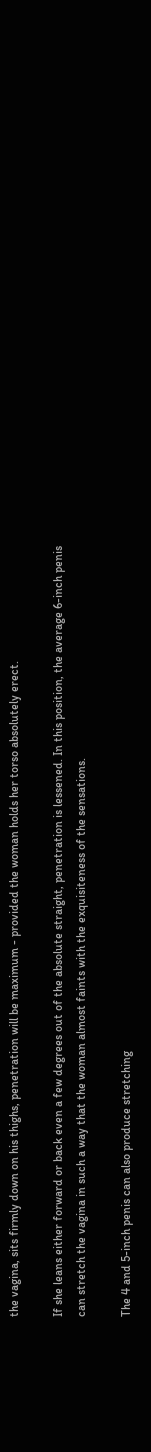the vagina, sits firmly down on his thighs, penetration will be maximum - provided the woman holds her torso absolutely erect.

If she leans either forward or back even a few degrees out of the absolute straight, penetration is lessened. In this position, the average 6-inch penis can stretch the vagina in such a way that the woman almost faints with the exquisiteness of the sensations.

The 4 and 5-inch penis can also produce stretching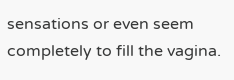sensations or even seem completely to fill the vagina.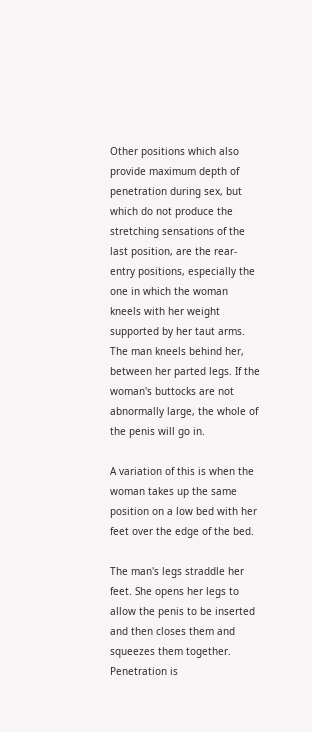Other positions which also provide maximum depth of penetration during sex, but which do not produce the stretching sensations of the last position, are the rear-entry positions, especially the one in which the woman kneels with her weight supported by her taut arms. The man kneels behind her, between her parted legs. If the woman's buttocks are not abnormally large, the whole of the penis will go in.

A variation of this is when the woman takes up the same position on a low bed with her feet over the edge of the bed.

The man's legs straddle her feet. She opens her legs to allow the penis to be inserted and then closes them and squeezes them together. Penetration is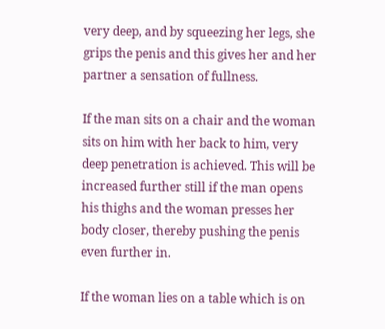very deep, and by squeezing her legs, she grips the penis and this gives her and her partner a sensation of fullness.

If the man sits on a chair and the woman sits on him with her back to him, very deep penetration is achieved. This will be increased further still if the man opens his thighs and the woman presses her body closer, thereby pushing the penis even further in.

If the woman lies on a table which is on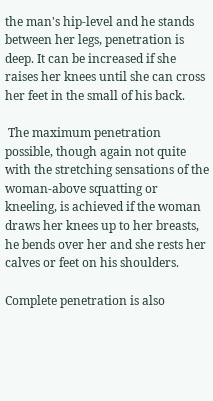the man's hip-level and he stands between her legs, penetration is deep. It can be increased if she raises her knees until she can cross her feet in the small of his back.

 The maximum penetration possible, though again not quite with the stretching sensations of the woman-above squatting or kneeling, is achieved if the woman draws her knees up to her breasts, he bends over her and she rests her calves or feet on his shoulders.

Complete penetration is also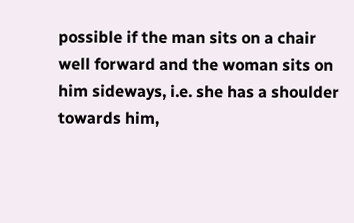possible if the man sits on a chair well forward and the woman sits on him sideways, i.e. she has a shoulder towards him,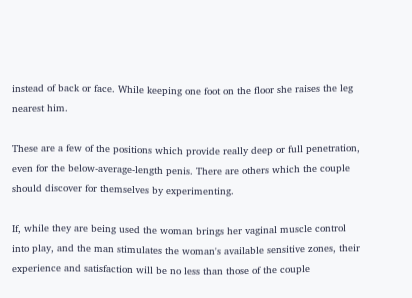instead of back or face. While keeping one foot on the floor she raises the leg nearest him.

These are a few of the positions which provide really deep or full penetration, even for the below-average-length penis. There are others which the couple should discover for themselves by experimenting.

If, while they are being used the woman brings her vaginal muscle control into play, and the man stimulates the woman's available sensitive zones, their experience and satisfaction will be no less than those of the couple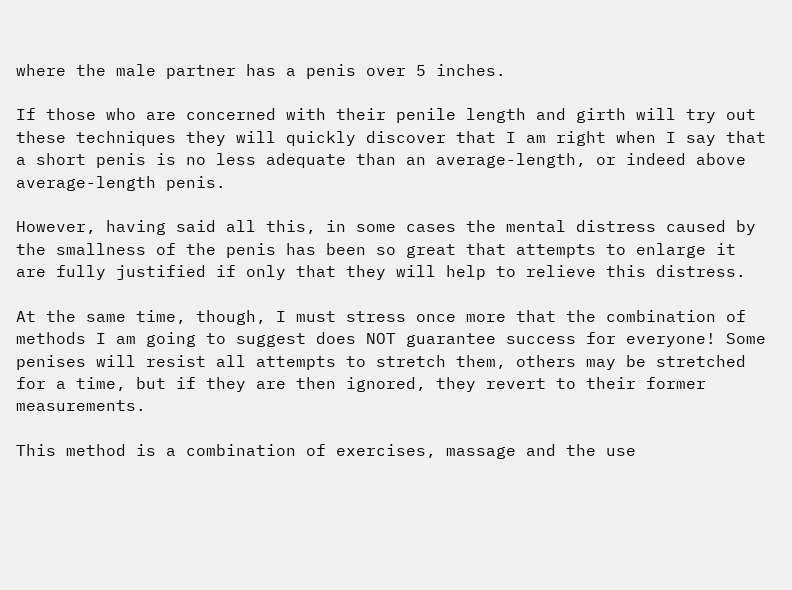where the male partner has a penis over 5 inches.

If those who are concerned with their penile length and girth will try out these techniques they will quickly discover that I am right when I say that a short penis is no less adequate than an average-length, or indeed above average-length penis.

However, having said all this, in some cases the mental distress caused by the smallness of the penis has been so great that attempts to enlarge it are fully justified if only that they will help to relieve this distress.

At the same time, though, I must stress once more that the combination of methods I am going to suggest does NOT guarantee success for everyone! Some penises will resist all attempts to stretch them, others may be stretched for a time, but if they are then ignored, they revert to their former measurements.

This method is a combination of exercises, massage and the use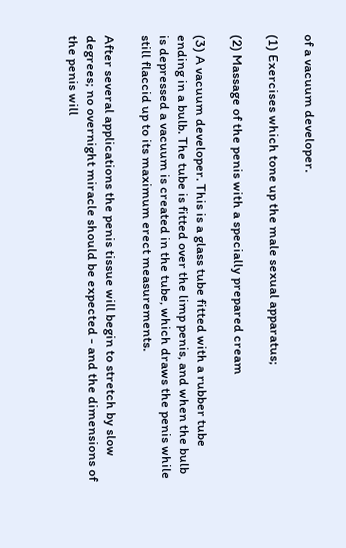of a vacuum developer.

(1) Exercises which tone up the male sexual apparatus;

(2) Massage of the penis with a specially prepared cream

(3) A vacuum developer. This is a glass tube fitted with a rubber tube ending in a bulb. The tube is fitted over the limp penis, and when the bulb is depressed a vacuum is created in the tube, which draws the penis while still flaccid up to its maximum erect measurements.

After several applications the penis tissue will begin to stretch by slow degrees; no overnight miracle should be expected - and the dimensions of the penis will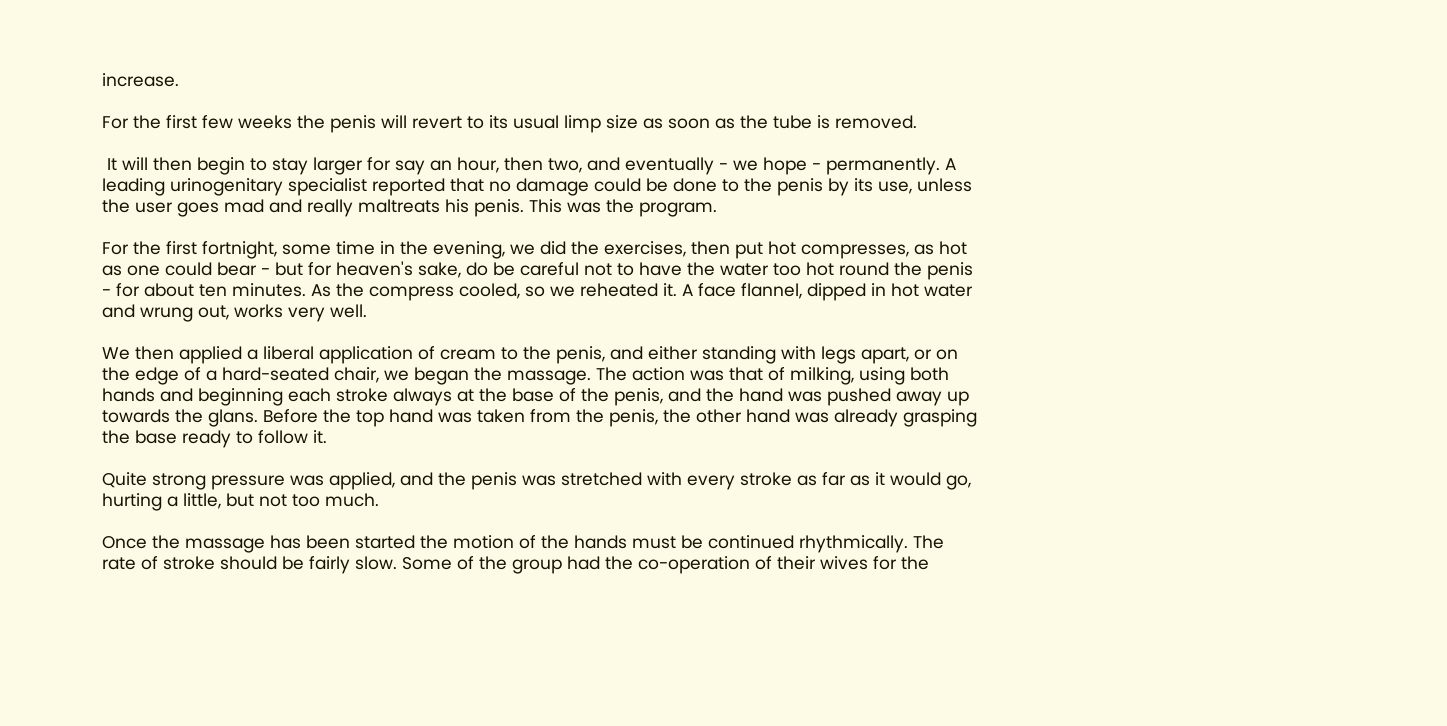increase.

For the first few weeks the penis will revert to its usual limp size as soon as the tube is removed.

 It will then begin to stay larger for say an hour, then two, and eventually - we hope - permanently. A leading urinogenitary specialist reported that no damage could be done to the penis by its use, unless the user goes mad and really maltreats his penis. This was the program.

For the first fortnight, some time in the evening, we did the exercises, then put hot compresses, as hot as one could bear - but for heaven's sake, do be careful not to have the water too hot round the penis - for about ten minutes. As the compress cooled, so we reheated it. A face flannel, dipped in hot water and wrung out, works very well.

We then applied a liberal application of cream to the penis, and either standing with legs apart, or on the edge of a hard-seated chair, we began the massage. The action was that of milking, using both hands and beginning each stroke always at the base of the penis, and the hand was pushed away up towards the glans. Before the top hand was taken from the penis, the other hand was already grasping the base ready to follow it.

Quite strong pressure was applied, and the penis was stretched with every stroke as far as it would go, hurting a little, but not too much.

Once the massage has been started the motion of the hands must be continued rhythmically. The rate of stroke should be fairly slow. Some of the group had the co-operation of their wives for the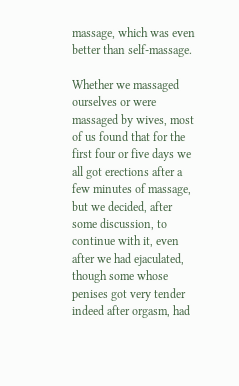massage, which was even better than self-massage.

Whether we massaged ourselves or were massaged by wives, most of us found that for the first four or five days we all got erections after a few minutes of massage, but we decided, after some discussion, to continue with it, even after we had ejaculated, though some whose penises got very tender indeed after orgasm, had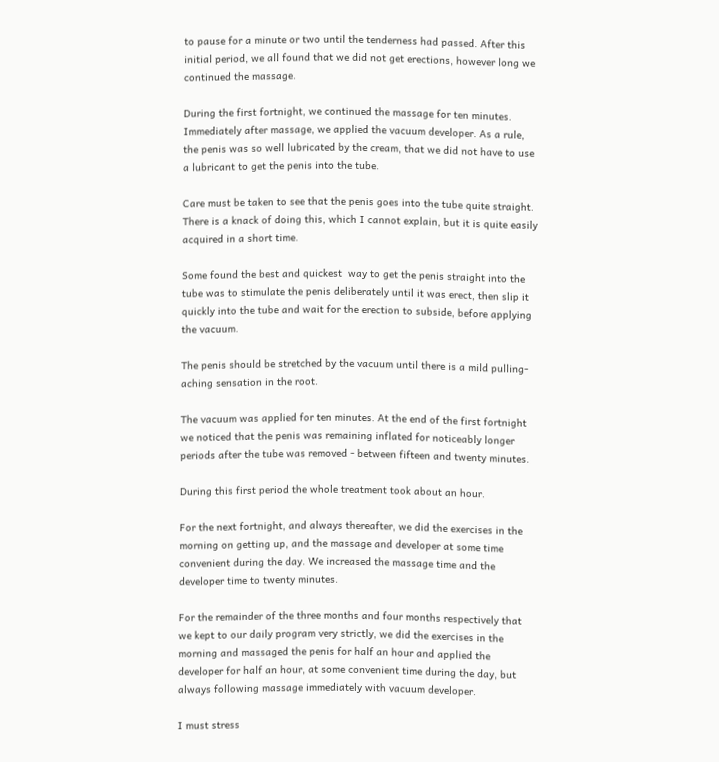to pause for a minute or two until the tenderness had passed. After this initial period, we all found that we did not get erections, however long we continued the massage.

During the first fortnight, we continued the massage for ten minutes. Immediately after massage, we applied the vacuum developer. As a rule, the penis was so well lubricated by the cream, that we did not have to use a lubricant to get the penis into the tube.

Care must be taken to see that the penis goes into the tube quite straight. There is a knack of doing this, which I cannot explain, but it is quite easily acquired in a short time.

Some found the best and quickest  way to get the penis straight into the tube was to stimulate the penis deliberately until it was erect, then slip it quickly into the tube and wait for the erection to subside, before applying the vacuum.

The penis should be stretched by the vacuum until there is a mild pulling-aching sensation in the root.

The vacuum was applied for ten minutes. At the end of the first fortnight we noticed that the penis was remaining inflated for noticeably longer periods after the tube was removed - between fifteen and twenty minutes.

During this first period the whole treatment took about an hour.

For the next fortnight, and always thereafter, we did the exercises in the morning on getting up, and the massage and developer at some time convenient during the day. We increased the massage time and the developer time to twenty minutes.

For the remainder of the three months and four months respectively that we kept to our daily program very strictly, we did the exercises in the morning and massaged the penis for half an hour and applied the developer for half an hour, at some convenient time during the day, but always following massage immediately with vacuum developer.

I must stress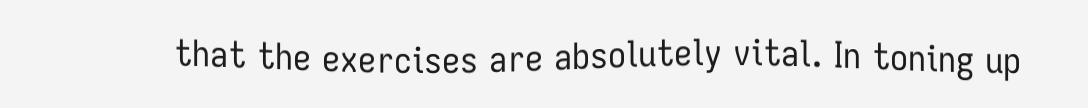that the exercises are absolutely vital. In toning up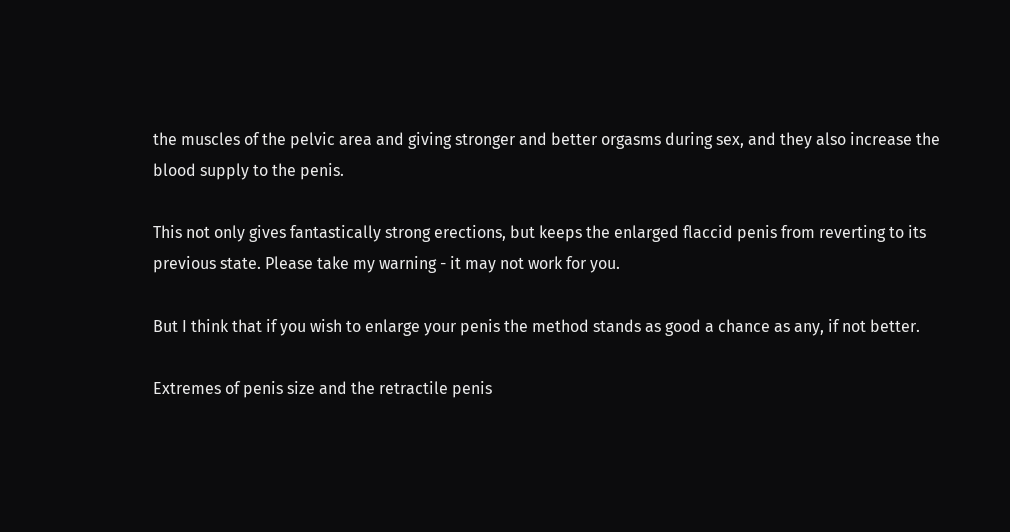the muscles of the pelvic area and giving stronger and better orgasms during sex, and they also increase the blood supply to the penis.

This not only gives fantastically strong erections, but keeps the enlarged flaccid penis from reverting to its previous state. Please take my warning - it may not work for you.

But I think that if you wish to enlarge your penis the method stands as good a chance as any, if not better.

Extremes of penis size and the retractile penis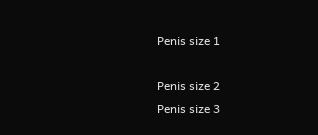Penis size 1

Penis size 2
Penis size 3